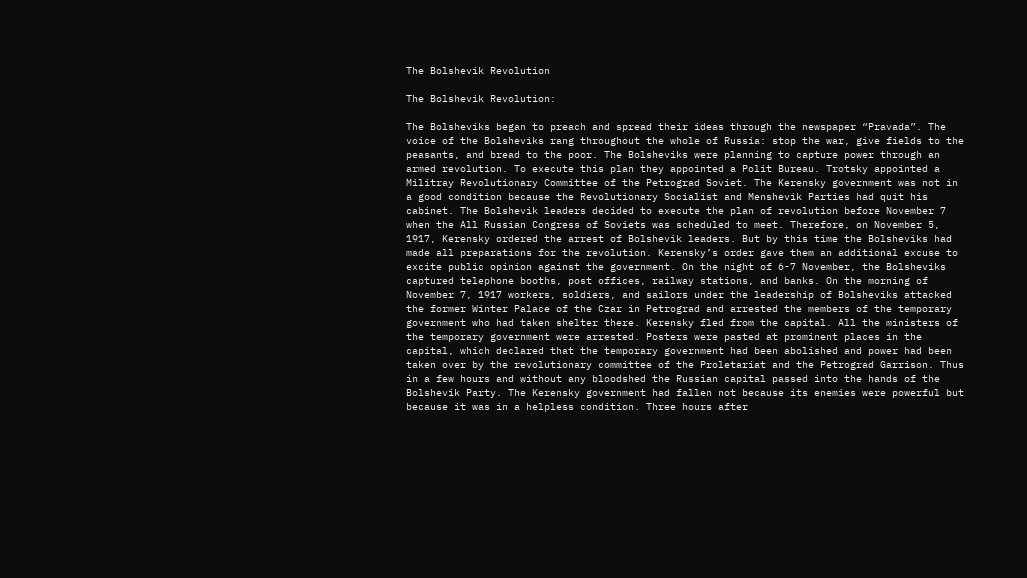The Bolshevik Revolution

The Bolshevik Revolution:

The Bolsheviks began to preach and spread their ideas through the newspaper “Pravada”. The voice of the Bolsheviks rang throughout the whole of Russia: stop the war, give fields to the peasants, and bread to the poor. The Bolsheviks were planning to capture power through an armed revolution. To execute this plan they appointed a Polit Bureau. Trotsky appointed a Militray Revolutionary Committee of the Petrograd Soviet. The Kerensky government was not in a good condition because the Revolutionary Socialist and Menshevik Parties had quit his cabinet. The Bolshevik leaders decided to execute the plan of revolution before November 7 when the All Russian Congress of Soviets was scheduled to meet. Therefore, on November 5, 1917, Kerensky ordered the arrest of Bolshevik leaders. But by this time the Bolsheviks had made all preparations for the revolution. Kerensky’s order gave them an additional excuse to excite public opinion against the government. On the night of 6-7 November, the Bolsheviks captured telephone booths, post offices, railway stations, and banks. On the morning of November 7, 1917 workers, soldiers, and sailors under the leadership of Bolsheviks attacked the former Winter Palace of the Czar in Petrograd and arrested the members of the temporary government who had taken shelter there. Kerensky fled from the capital. All the ministers of the temporary government were arrested. Posters were pasted at prominent places in the capital, which declared that the temporary government had been abolished and power had been taken over by the revolutionary committee of the Proletariat and the Petrograd Garrison. Thus in a few hours and without any bloodshed the Russian capital passed into the hands of the Bolshevik Party. The Kerensky government had fallen not because its enemies were powerful but because it was in a helpless condition. Three hours after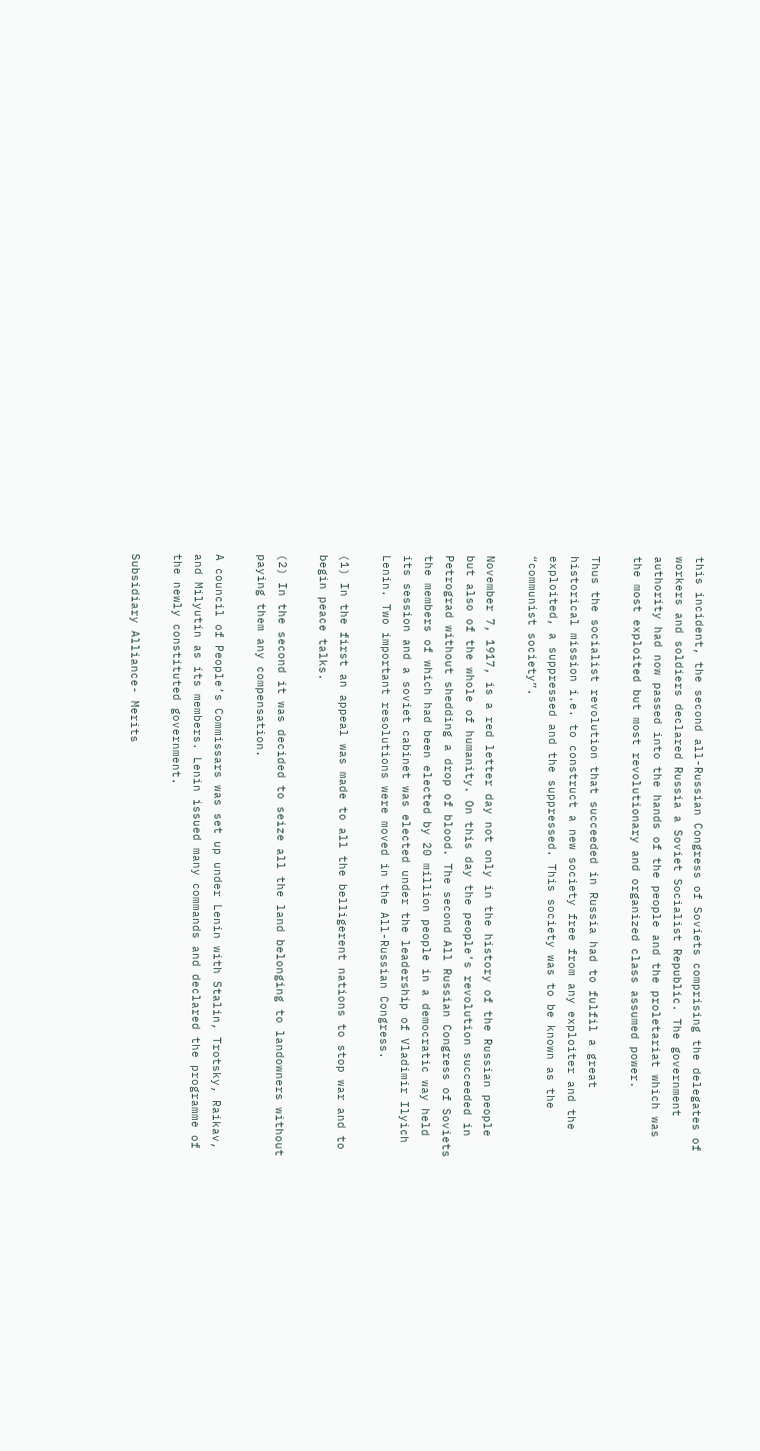this incident, the second all-Russian Congress of Soviets comprising the delegates of workers and soldiers declared Russia a Soviet Socialist Republic. The government authority had now passed into the hands of the people and the proletariat which was the most exploited but most revolutionary and organized class assumed power.

Thus the socialist revolution that succeeded in Russia had to fulfil a great historical mission i.e. to construct a new society free from any exploiter and the exploited, a suppressed and the suppressed. This society was to be known as the “communist society”.

November 7, 1917, is a red letter day not only in the history of the Russian people but also of the whole of humanity. On this day the people’s revolution succeeded in Petrograd without shedding a drop of blood. The second All Russian Congress of Soviets the members of which had been elected by 20 million people in a democratic way held its session and a soviet cabinet was elected under the leadership of Vladimir Ilyich Lenin. Two important resolutions were moved in the All-Russian Congress.

(1) In the first an appeal was made to all the belligerent nations to stop war and to begin peace talks.

(2) In the second it was decided to seize all the land belonging to landowners without paying them any compensation.

A council of People’s Commissars was set up under Lenin with Stalin, Trotsky, Raikav, and Milyutin as its members. Lenin issued many commands and declared the programme of the newly constituted government.

Subsidiary Alliance- Merits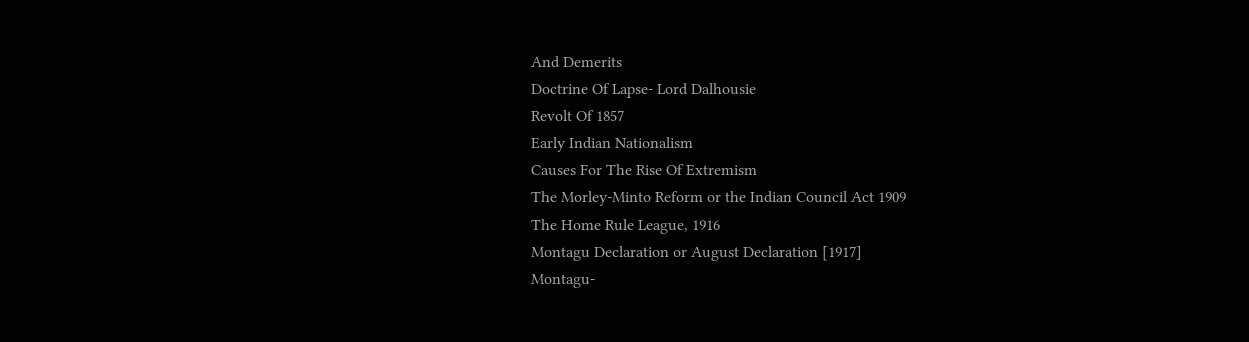And Demerits
Doctrine Of Lapse- Lord Dalhousie
Revolt Of 1857
Early Indian Nationalism
Causes For The Rise Of Extremism
The Morley-Minto Reform or the Indian Council Act 1909
The Home Rule League, 1916
Montagu Declaration or August Declaration [1917]
Montagu-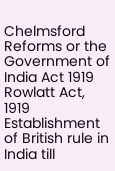Chelmsford Reforms or the Government of India Act 1919
Rowlatt Act, 1919
Establishment of British rule in India till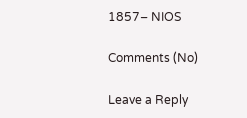1857– NIOS

Comments (No)

Leave a Reply